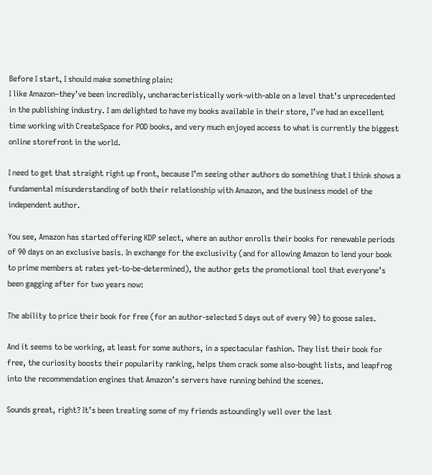Before I start, I should make something plain:
I like Amazon–they’ve been incredibly, uncharacteristically work-with-able on a level that’s unprecedented in the publishing industry. I am delighted to have my books available in their store, I’ve had an excellent time working with CreateSpace for POD books, and very much enjoyed access to what is currently the biggest online storefront in the world.

I need to get that straight right up front, because I’m seeing other authors do something that I think shows a fundamental misunderstanding of both their relationship with Amazon, and the business model of the independent author.

You see, Amazon has started offering KDP select, where an author enrolls their books for renewable periods of 90 days on an exclusive basis. In exchange for the exclusivity (and for allowing Amazon to lend your book to prime members at rates yet-to-be-determined), the author gets the promotional tool that everyone’s been gagging after for two years now:

The ability to price their book for free (for an author-selected 5 days out of every 90) to goose sales.

And it seems to be working, at least for some authors, in a spectacular fashion. They list their book for free, the curiosity boosts their popularity ranking, helps them crack some also-bought lists, and leapfrog into the recommendation engines that Amazon’s servers have running behind the scenes.

Sounds great, right? It’s been treating some of my friends astoundingly well over the last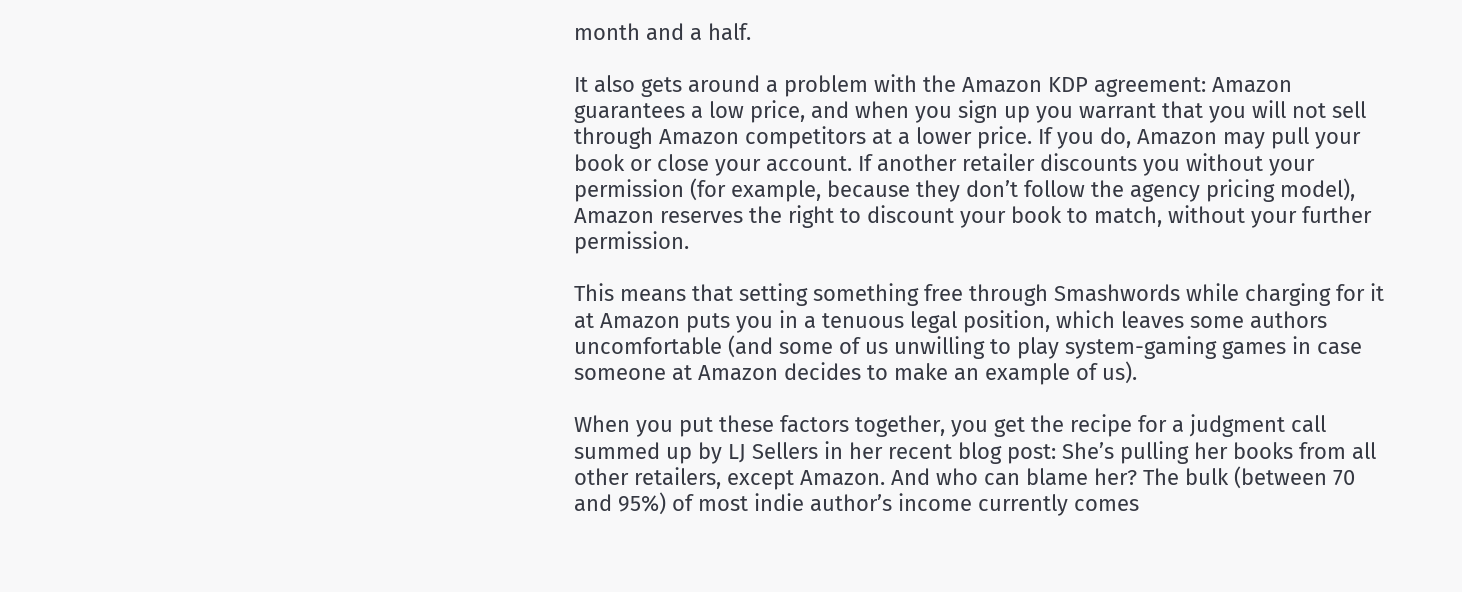month and a half.

It also gets around a problem with the Amazon KDP agreement: Amazon guarantees a low price, and when you sign up you warrant that you will not sell through Amazon competitors at a lower price. If you do, Amazon may pull your book or close your account. If another retailer discounts you without your permission (for example, because they don’t follow the agency pricing model), Amazon reserves the right to discount your book to match, without your further permission.

This means that setting something free through Smashwords while charging for it at Amazon puts you in a tenuous legal position, which leaves some authors uncomfortable (and some of us unwilling to play system-gaming games in case someone at Amazon decides to make an example of us).

When you put these factors together, you get the recipe for a judgment call summed up by LJ Sellers in her recent blog post: She’s pulling her books from all other retailers, except Amazon. And who can blame her? The bulk (between 70 and 95%) of most indie author’s income currently comes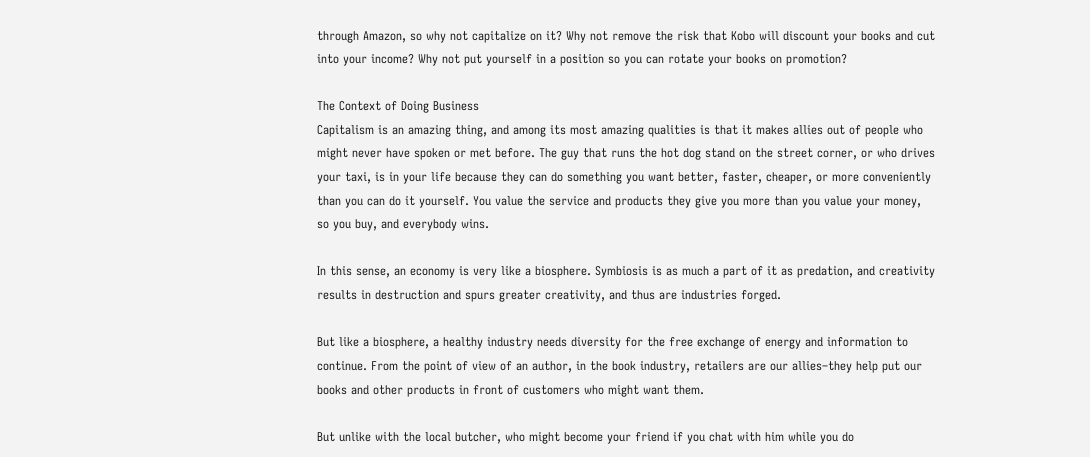through Amazon, so why not capitalize on it? Why not remove the risk that Kobo will discount your books and cut into your income? Why not put yourself in a position so you can rotate your books on promotion?

The Context of Doing Business
Capitalism is an amazing thing, and among its most amazing qualities is that it makes allies out of people who might never have spoken or met before. The guy that runs the hot dog stand on the street corner, or who drives your taxi, is in your life because they can do something you want better, faster, cheaper, or more conveniently than you can do it yourself. You value the service and products they give you more than you value your money, so you buy, and everybody wins.

In this sense, an economy is very like a biosphere. Symbiosis is as much a part of it as predation, and creativity results in destruction and spurs greater creativity, and thus are industries forged.

But like a biosphere, a healthy industry needs diversity for the free exchange of energy and information to continue. From the point of view of an author, in the book industry, retailers are our allies–they help put our books and other products in front of customers who might want them.

But unlike with the local butcher, who might become your friend if you chat with him while you do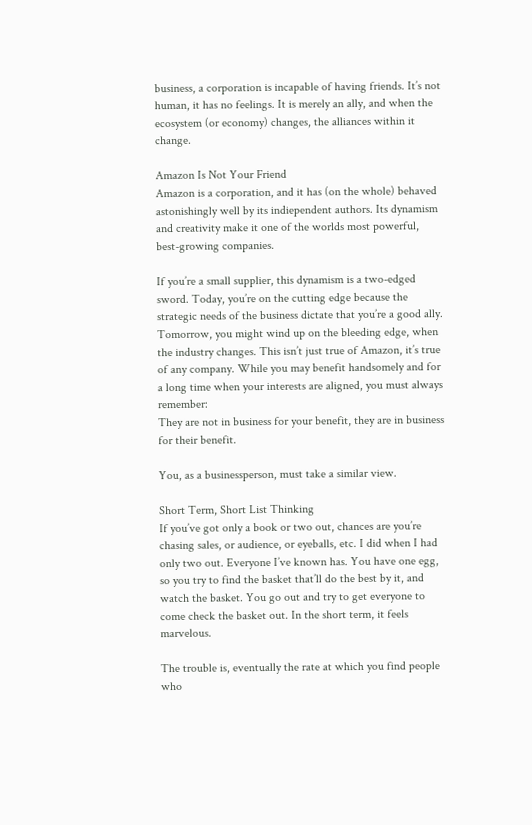business, a corporation is incapable of having friends. It’s not human, it has no feelings. It is merely an ally, and when the ecosystem (or economy) changes, the alliances within it change.

Amazon Is Not Your Friend
Amazon is a corporation, and it has (on the whole) behaved astonishingly well by its indiependent authors. Its dynamism and creativity make it one of the worlds most powerful, best-growing companies.

If you’re a small supplier, this dynamism is a two-edged sword. Today, you’re on the cutting edge because the strategic needs of the business dictate that you’re a good ally. Tomorrow, you might wind up on the bleeding edge, when the industry changes. This isn’t just true of Amazon, it’s true of any company. While you may benefit handsomely and for a long time when your interests are aligned, you must always remember:
They are not in business for your benefit, they are in business for their benefit.

You, as a businessperson, must take a similar view.

Short Term, Short List Thinking
If you’ve got only a book or two out, chances are you’re chasing sales, or audience, or eyeballs, etc. I did when I had only two out. Everyone I’ve known has. You have one egg, so you try to find the basket that’ll do the best by it, and watch the basket. You go out and try to get everyone to come check the basket out. In the short term, it feels marvelous.

The trouble is, eventually the rate at which you find people who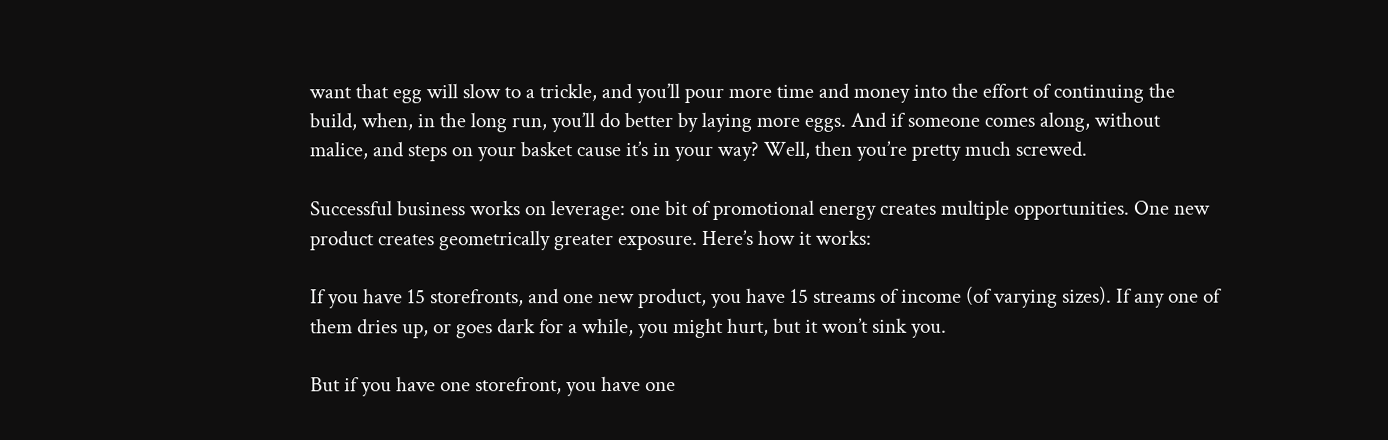want that egg will slow to a trickle, and you’ll pour more time and money into the effort of continuing the build, when, in the long run, you’ll do better by laying more eggs. And if someone comes along, without malice, and steps on your basket cause it’s in your way? Well, then you’re pretty much screwed.

Successful business works on leverage: one bit of promotional energy creates multiple opportunities. One new product creates geometrically greater exposure. Here’s how it works:

If you have 15 storefronts, and one new product, you have 15 streams of income (of varying sizes). If any one of them dries up, or goes dark for a while, you might hurt, but it won’t sink you.

But if you have one storefront, you have one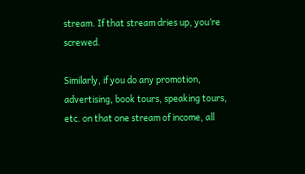stream. If that stream dries up, you’re screwed.

Similarly, if you do any promotion, advertising, book tours, speaking tours, etc. on that one stream of income, all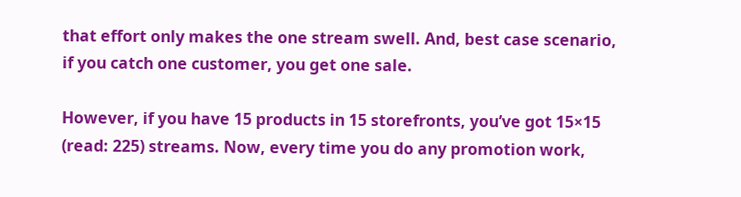that effort only makes the one stream swell. And, best case scenario, if you catch one customer, you get one sale.

However, if you have 15 products in 15 storefronts, you’ve got 15×15 (read: 225) streams. Now, every time you do any promotion work,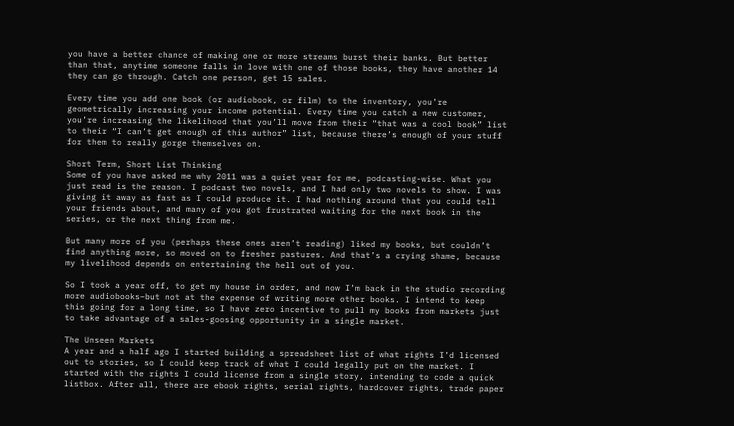you have a better chance of making one or more streams burst their banks. But better than that, anytime someone falls in love with one of those books, they have another 14 they can go through. Catch one person, get 15 sales.

Every time you add one book (or audiobook, or film) to the inventory, you’re geometrically increasing your income potential. Every time you catch a new customer, you’re increasing the likelihood that you’ll move from their “that was a cool book” list to their “I can’t get enough of this author” list, because there’s enough of your stuff for them to really gorge themselves on.

Short Term, Short List Thinking
Some of you have asked me why 2011 was a quiet year for me, podcasting-wise. What you just read is the reason. I podcast two novels, and I had only two novels to show. I was giving it away as fast as I could produce it. I had nothing around that you could tell your friends about, and many of you got frustrated waiting for the next book in the series, or the next thing from me.

But many more of you (perhaps these ones aren’t reading) liked my books, but couldn’t find anything more, so moved on to fresher pastures. And that’s a crying shame, because my livelihood depends on entertaining the hell out of you.

So I took a year off, to get my house in order, and now I’m back in the studio recording more audiobooks–but not at the expense of writing more other books. I intend to keep this going for a long time, so I have zero incentive to pull my books from markets just to take advantage of a sales-goosing opportunity in a single market.

The Unseen Markets
A year and a half ago I started building a spreadsheet list of what rights I’d licensed out to stories, so I could keep track of what I could legally put on the market. I started with the rights I could license from a single story, intending to code a quick listbox. After all, there are ebook rights, serial rights, hardcover rights, trade paper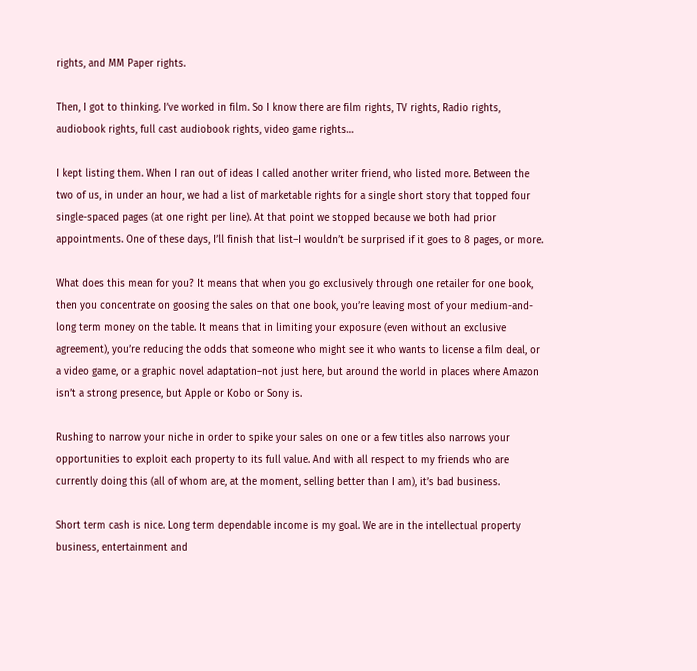rights, and MM Paper rights.

Then, I got to thinking. I’ve worked in film. So I know there are film rights, TV rights, Radio rights, audiobook rights, full cast audiobook rights, video game rights…

I kept listing them. When I ran out of ideas I called another writer friend, who listed more. Between the two of us, in under an hour, we had a list of marketable rights for a single short story that topped four single-spaced pages (at one right per line). At that point we stopped because we both had prior appointments. One of these days, I’ll finish that list–I wouldn’t be surprised if it goes to 8 pages, or more.

What does this mean for you? It means that when you go exclusively through one retailer for one book, then you concentrate on goosing the sales on that one book, you’re leaving most of your medium-and-long term money on the table. It means that in limiting your exposure (even without an exclusive agreement), you’re reducing the odds that someone who might see it who wants to license a film deal, or a video game, or a graphic novel adaptation–not just here, but around the world in places where Amazon isn’t a strong presence, but Apple or Kobo or Sony is.

Rushing to narrow your niche in order to spike your sales on one or a few titles also narrows your opportunities to exploit each property to its full value. And with all respect to my friends who are currently doing this (all of whom are, at the moment, selling better than I am), it’s bad business.

Short term cash is nice. Long term dependable income is my goal. We are in the intellectual property business, entertainment and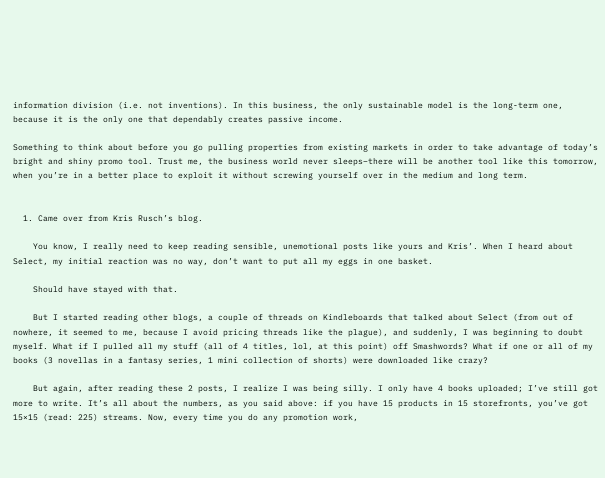information division (i.e. not inventions). In this business, the only sustainable model is the long-term one, because it is the only one that dependably creates passive income.

Something to think about before you go pulling properties from existing markets in order to take advantage of today’s bright and shiny promo tool. Trust me, the business world never sleeps–there will be another tool like this tomorrow, when you’re in a better place to exploit it without screwing yourself over in the medium and long term.


  1. Came over from Kris Rusch’s blog.

    You know, I really need to keep reading sensible, unemotional posts like yours and Kris’. When I heard about Select, my initial reaction was no way, don’t want to put all my eggs in one basket.

    Should have stayed with that.

    But I started reading other blogs, a couple of threads on Kindleboards that talked about Select (from out of nowhere, it seemed to me, because I avoid pricing threads like the plague), and suddenly, I was beginning to doubt myself. What if I pulled all my stuff (all of 4 titles, lol, at this point) off Smashwords? What if one or all of my books (3 novellas in a fantasy series, 1 mini collection of shorts) were downloaded like crazy?

    But again, after reading these 2 posts, I realize I was being silly. I only have 4 books uploaded; I’ve still got more to write. It’s all about the numbers, as you said above: if you have 15 products in 15 storefronts, you’ve got 15×15 (read: 225) streams. Now, every time you do any promotion work,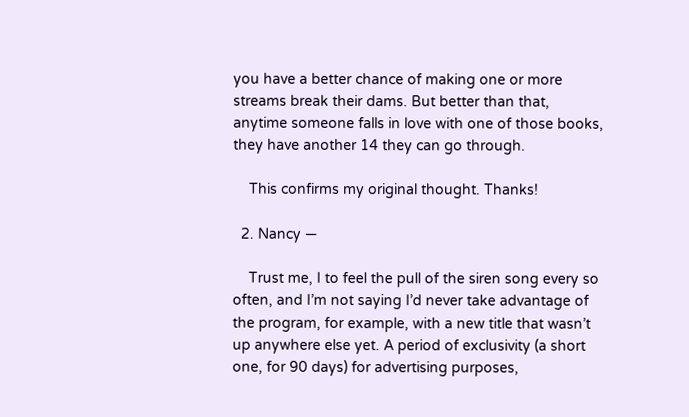you have a better chance of making one or more streams break their dams. But better than that, anytime someone falls in love with one of those books, they have another 14 they can go through.

    This confirms my original thought. Thanks!

  2. Nancy —

    Trust me, I to feel the pull of the siren song every so often, and I’m not saying I’d never take advantage of the program, for example, with a new title that wasn’t up anywhere else yet. A period of exclusivity (a short one, for 90 days) for advertising purposes,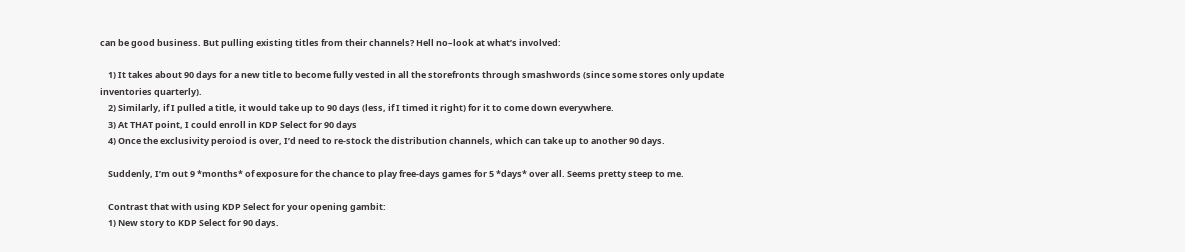can be good business. But pulling existing titles from their channels? Hell no–look at what’s involved:

    1) It takes about 90 days for a new title to become fully vested in all the storefronts through smashwords (since some stores only update inventories quarterly).
    2) Similarly, if I pulled a title, it would take up to 90 days (less, if I timed it right) for it to come down everywhere.
    3) At THAT point, I could enroll in KDP Select for 90 days
    4) Once the exclusivity peroiod is over, I’d need to re-stock the distribution channels, which can take up to another 90 days.

    Suddenly, I’m out 9 *months* of exposure for the chance to play free-days games for 5 *days* over all. Seems pretty steep to me.

    Contrast that with using KDP Select for your opening gambit:
    1) New story to KDP Select for 90 days.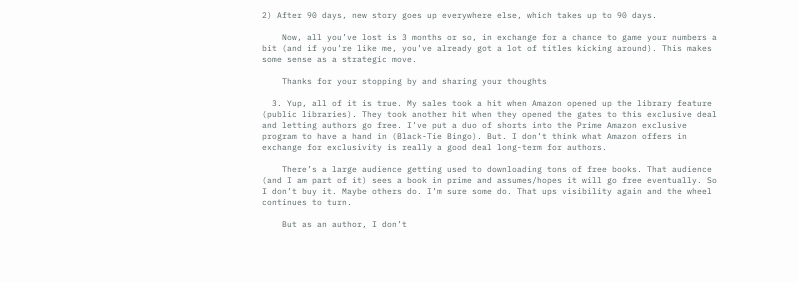2) After 90 days, new story goes up everywhere else, which takes up to 90 days.

    Now, all you’ve lost is 3 months or so, in exchange for a chance to game your numbers a bit (and if you’re like me, you’ve already got a lot of titles kicking around). This makes some sense as a strategic move.

    Thanks for your stopping by and sharing your thoughts

  3. Yup, all of it is true. My sales took a hit when Amazon opened up the library feature (public libraries). They took another hit when they opened the gates to this exclusive deal and letting authors go free. I’ve put a duo of shorts into the Prime Amazon exclusive program to have a hand in (Black-Tie Bingo). But. I don’t think what Amazon offers in exchange for exclusivity is really a good deal long-term for authors.

    There’s a large audience getting used to downloading tons of free books. That audience (and I am part of it) sees a book in prime and assumes/hopes it will go free eventually. So I don’t buy it. Maybe others do. I’m sure some do. That ups visibility again and the wheel continues to turn.

    But as an author, I don’t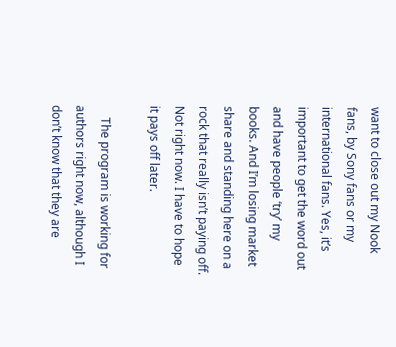want to close out my Nook fans, by Sony fans or my international fans. Yes, it’s important to get the word out and have people ‘try’ my books. And I’m losing market share and standing here on a rock that really isn’t paying off. Not right now. I have to hope it pays off later.

    The program is working for authors right now, although I don’t know that they are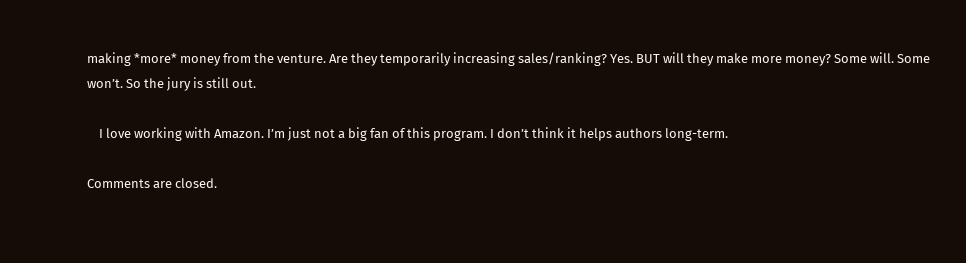making *more* money from the venture. Are they temporarily increasing sales/ranking? Yes. BUT will they make more money? Some will. Some won’t. So the jury is still out.

    I love working with Amazon. I’m just not a big fan of this program. I don’t think it helps authors long-term.

Comments are closed.